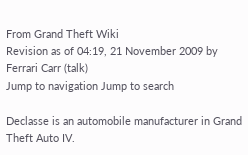From Grand Theft Wiki
Revision as of 04:19, 21 November 2009 by Ferrari Carr (talk)
Jump to navigation Jump to search

Declasse is an automobile manufacturer in Grand Theft Auto IV.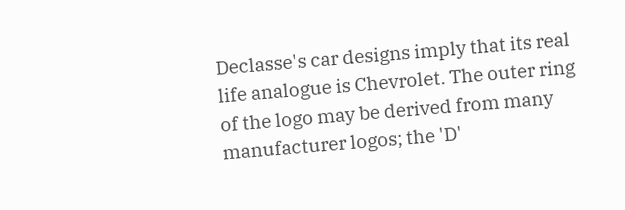Declasse's car designs imply that its real life analogue is Chevrolet. The outer ring of the logo may be derived from many manufacturer logos; the 'D'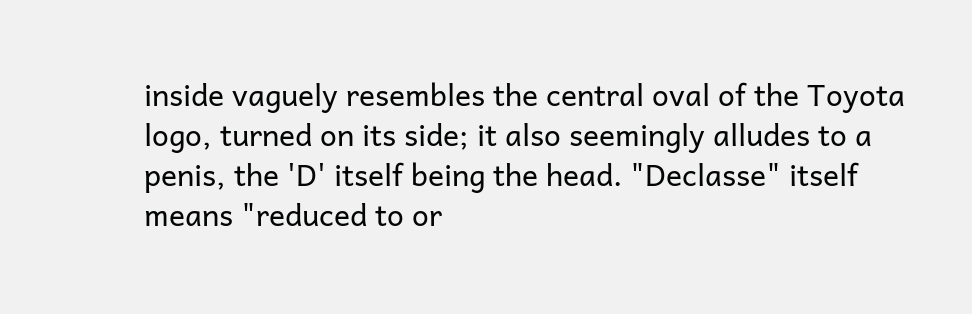inside vaguely resembles the central oval of the Toyota logo, turned on its side; it also seemingly alludes to a penis, the 'D' itself being the head. "Declasse" itself means "reduced to or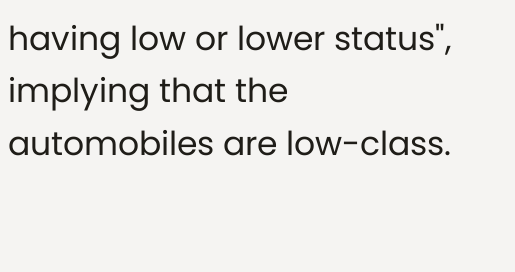having low or lower status", implying that the automobiles are low-class.